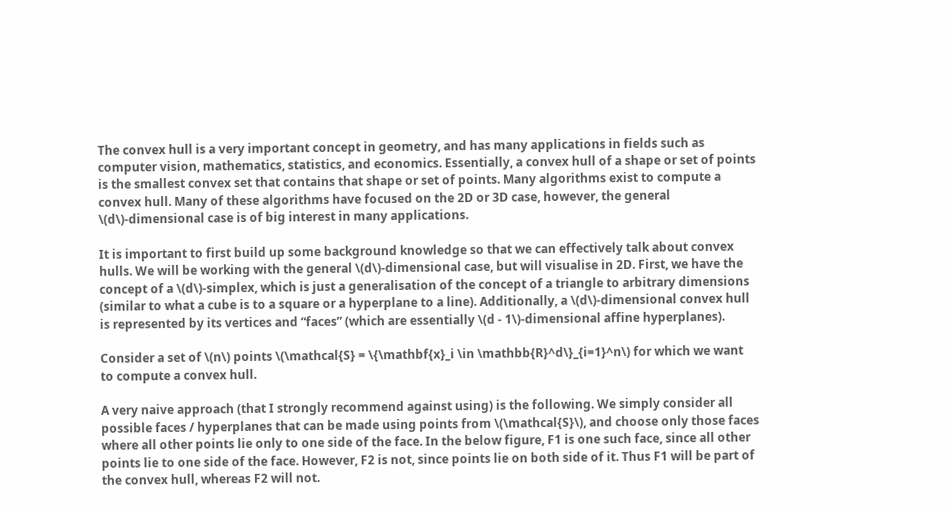The convex hull is a very important concept in geometry, and has many applications in fields such as computer vision, mathematics, statistics, and economics. Essentially, a convex hull of a shape or set of points is the smallest convex set that contains that shape or set of points. Many algorithms exist to compute a convex hull. Many of these algorithms have focused on the 2D or 3D case, however, the general \(d\)-dimensional case is of big interest in many applications.

It is important to first build up some background knowledge so that we can effectively talk about convex hulls. We will be working with the general \(d\)-dimensional case, but will visualise in 2D. First, we have the concept of a \(d\)-simplex, which is just a generalisation of the concept of a triangle to arbitrary dimensions (similar to what a cube is to a square or a hyperplane to a line). Additionally, a \(d\)-dimensional convex hull is represented by its vertices and “faces” (which are essentially \(d - 1\)-dimensional affine hyperplanes).

Consider a set of \(n\) points \(\mathcal{S} = \{\mathbf{x}_i \in \mathbb{R}^d\}_{i=1}^n\) for which we want to compute a convex hull.

A very naive approach (that I strongly recommend against using) is the following. We simply consider all possible faces / hyperplanes that can be made using points from \(\mathcal{S}\), and choose only those faces where all other points lie only to one side of the face. In the below figure, F1 is one such face, since all other points lie to one side of the face. However, F2 is not, since points lie on both side of it. Thus F1 will be part of the convex hull, whereas F2 will not.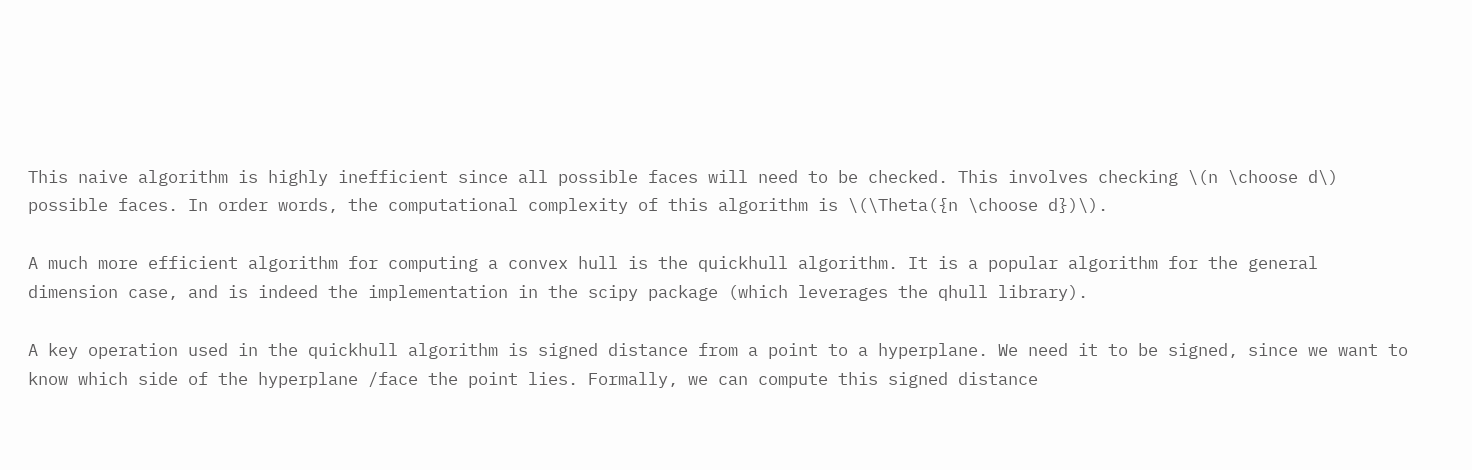This naive algorithm is highly inefficient since all possible faces will need to be checked. This involves checking \(n \choose d\) possible faces. In order words, the computational complexity of this algorithm is \(\Theta({n \choose d})\).

A much more efficient algorithm for computing a convex hull is the quickhull algorithm. It is a popular algorithm for the general dimension case, and is indeed the implementation in the scipy package (which leverages the qhull library).

A key operation used in the quickhull algorithm is signed distance from a point to a hyperplane. We need it to be signed, since we want to know which side of the hyperplane /face the point lies. Formally, we can compute this signed distance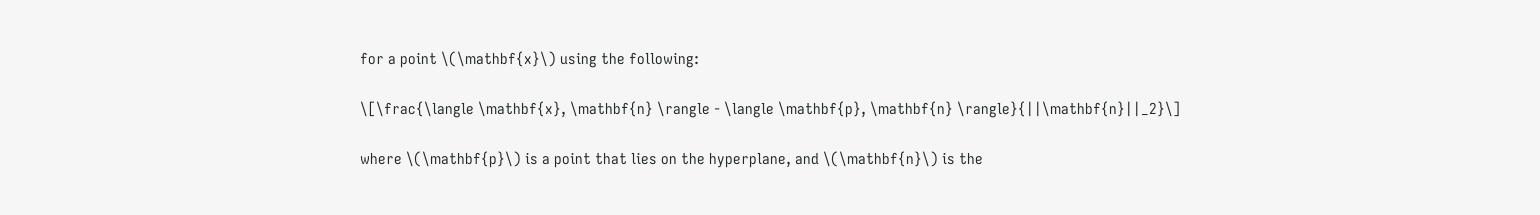for a point \(\mathbf{x}\) using the following:

\[\frac{\langle \mathbf{x}, \mathbf{n} \rangle - \langle \mathbf{p}, \mathbf{n} \rangle}{||\mathbf{n}||_2}\]

where \(\mathbf{p}\) is a point that lies on the hyperplane, and \(\mathbf{n}\) is the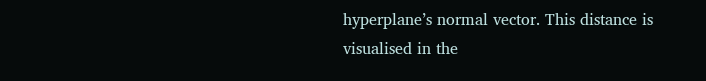hyperplane’s normal vector. This distance is visualised in the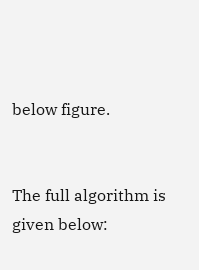below figure.


The full algorithm is given below: